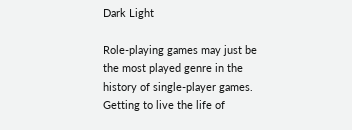Dark Light

Role-playing games may just be the most played genre in the history of single-player games. Getting to live the life of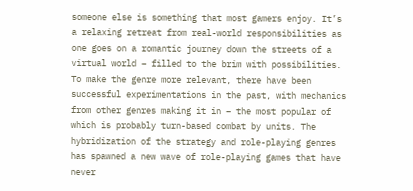someone else is something that most gamers enjoy. It’s a relaxing retreat from real-world responsibilities as one goes on a romantic journey down the streets of a virtual world – filled to the brim with possibilities. To make the genre more relevant, there have been successful experimentations in the past, with mechanics from other genres making it in – the most popular of which is probably turn-based combat by units. The hybridization of the strategy and role-playing genres has spawned a new wave of role-playing games that have never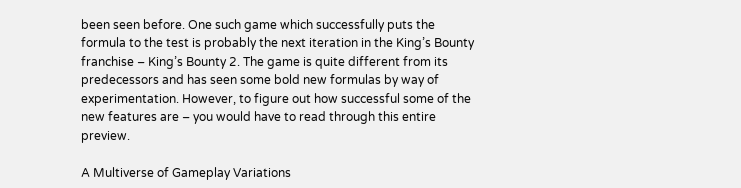been seen before. One such game which successfully puts the formula to the test is probably the next iteration in the King’s Bounty franchise – King’s Bounty 2. The game is quite different from its predecessors and has seen some bold new formulas by way of experimentation. However, to figure out how successful some of the new features are – you would have to read through this entire preview.

A Multiverse of Gameplay Variations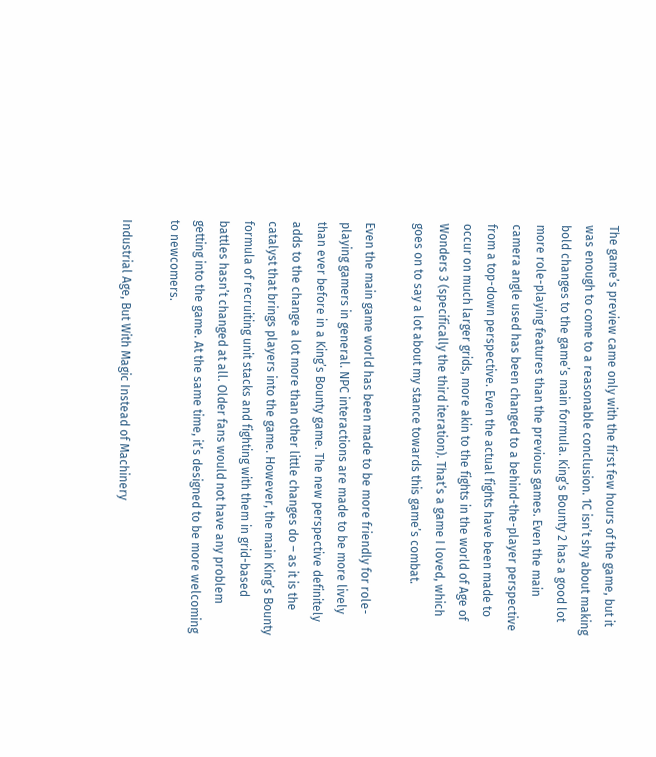The game’s preview came only with the first few hours of the game, but it was enough to come to a reasonable conclusion. 1C isn’t shy about making bold changes to the game’s main formula. King’s Bounty 2 has a good lot more role-playing features than the previous games. Even the main camera angle used has been changed to a behind-the-player perspective from a top-down perspective. Even the actual fights have been made to occur on much larger grids, more akin to the fights in the world of Age of Wonders 3 (specifically the third iteration). That’s a game I loved, which goes on to say a lot about my stance towards this game’s combat.

Even the main game world has been made to be more friendly for role-playing gamers in general. NPC interactions are made to be more lively than ever before in a King’s Bounty game. The new perspective definitely adds to the change a lot more than other little changes do – as it is the catalyst that brings players into the game. However, the main King’s Bounty formula of recruiting unit stacks and fighting with them in grid-based battles hasn’t changed at all. Older fans would not have any problem getting into the game. At the same time, it’s designed to be more welcoming to newcomers.

Industrial Age, But With Magic Instead of Machinery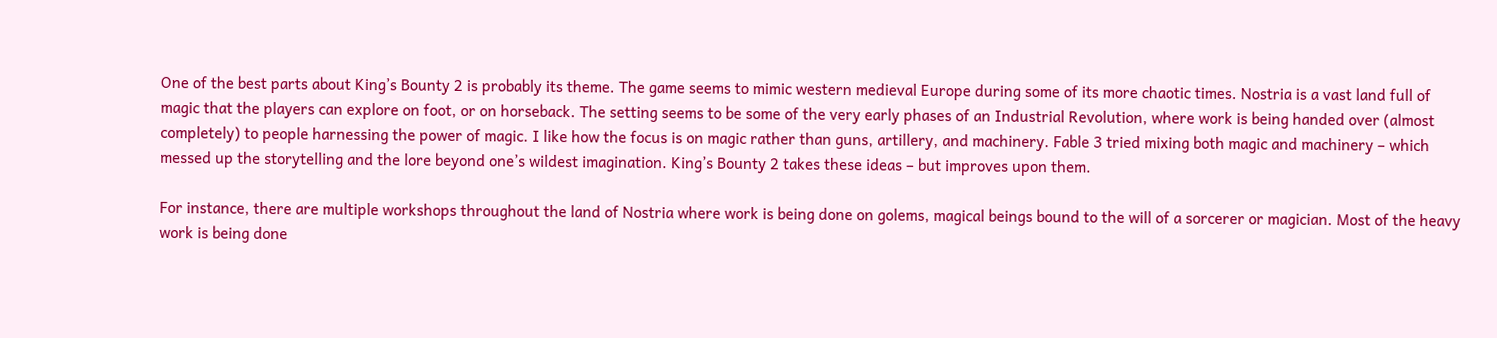One of the best parts about King’s Bounty 2 is probably its theme. The game seems to mimic western medieval Europe during some of its more chaotic times. Nostria is a vast land full of magic that the players can explore on foot, or on horseback. The setting seems to be some of the very early phases of an Industrial Revolution, where work is being handed over (almost completely) to people harnessing the power of magic. I like how the focus is on magic rather than guns, artillery, and machinery. Fable 3 tried mixing both magic and machinery – which messed up the storytelling and the lore beyond one’s wildest imagination. King’s Bounty 2 takes these ideas – but improves upon them.

For instance, there are multiple workshops throughout the land of Nostria where work is being done on golems, magical beings bound to the will of a sorcerer or magician. Most of the heavy work is being done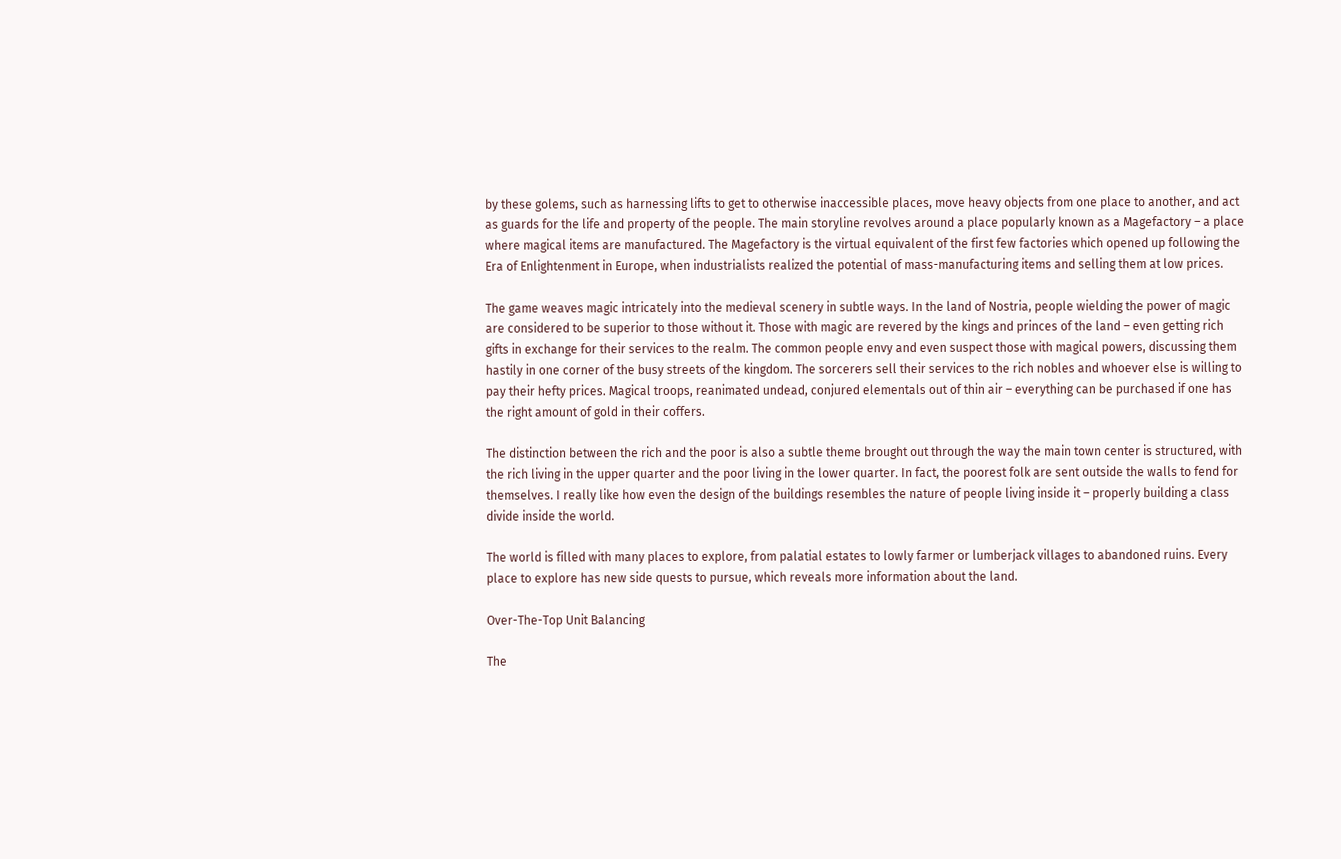by these golems, such as harnessing lifts to get to otherwise inaccessible places, move heavy objects from one place to another, and act as guards for the life and property of the people. The main storyline revolves around a place popularly known as a Magefactory – a place where magical items are manufactured. The Magefactory is the virtual equivalent of the first few factories which opened up following the Era of Enlightenment in Europe, when industrialists realized the potential of mass-manufacturing items and selling them at low prices.

The game weaves magic intricately into the medieval scenery in subtle ways. In the land of Nostria, people wielding the power of magic are considered to be superior to those without it. Those with magic are revered by the kings and princes of the land – even getting rich gifts in exchange for their services to the realm. The common people envy and even suspect those with magical powers, discussing them hastily in one corner of the busy streets of the kingdom. The sorcerers sell their services to the rich nobles and whoever else is willing to pay their hefty prices. Magical troops, reanimated undead, conjured elementals out of thin air – everything can be purchased if one has the right amount of gold in their coffers.

The distinction between the rich and the poor is also a subtle theme brought out through the way the main town center is structured, with the rich living in the upper quarter and the poor living in the lower quarter. In fact, the poorest folk are sent outside the walls to fend for themselves. I really like how even the design of the buildings resembles the nature of people living inside it – properly building a class divide inside the world.

The world is filled with many places to explore, from palatial estates to lowly farmer or lumberjack villages to abandoned ruins. Every place to explore has new side quests to pursue, which reveals more information about the land.

Over-The-Top Unit Balancing

The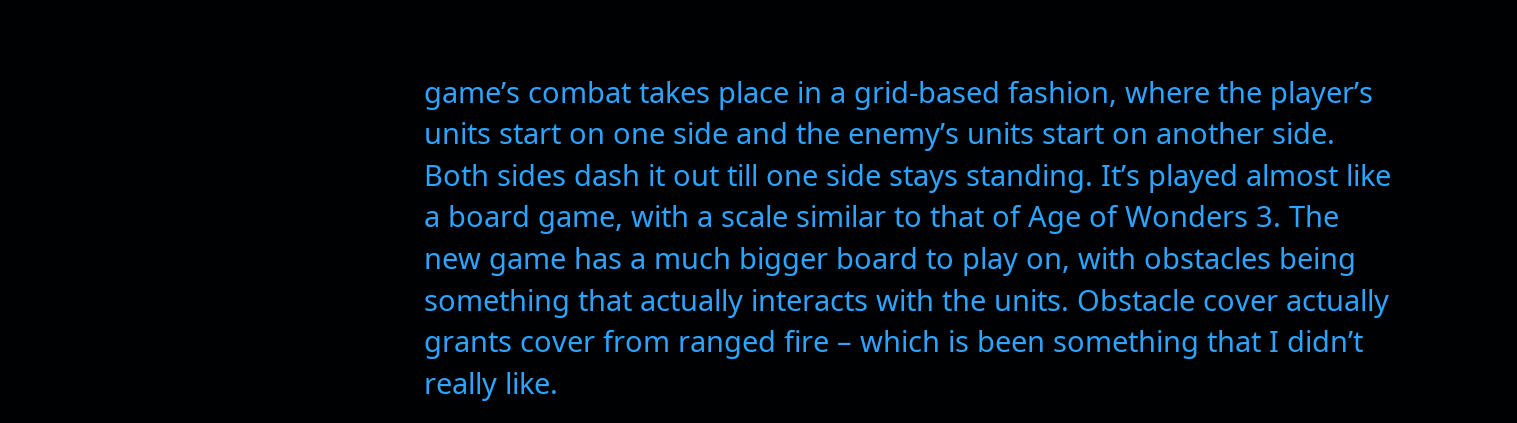game’s combat takes place in a grid-based fashion, where the player’s units start on one side and the enemy’s units start on another side. Both sides dash it out till one side stays standing. It’s played almost like a board game, with a scale similar to that of Age of Wonders 3. The new game has a much bigger board to play on, with obstacles being something that actually interacts with the units. Obstacle cover actually grants cover from ranged fire – which is been something that I didn’t really like.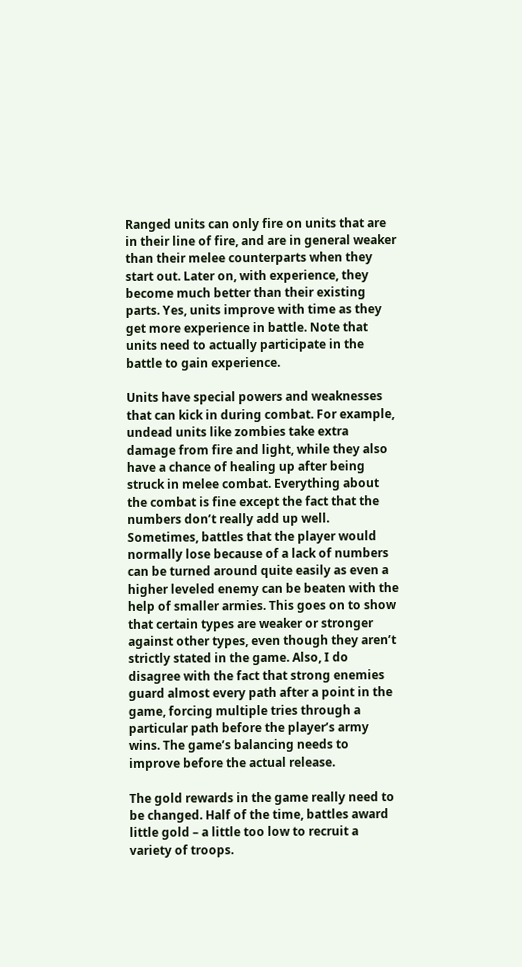Ranged units can only fire on units that are in their line of fire, and are in general weaker than their melee counterparts when they start out. Later on, with experience, they become much better than their existing parts. Yes, units improve with time as they get more experience in battle. Note that units need to actually participate in the battle to gain experience.

Units have special powers and weaknesses that can kick in during combat. For example, undead units like zombies take extra damage from fire and light, while they also have a chance of healing up after being struck in melee combat. Everything about the combat is fine except the fact that the numbers don’t really add up well. Sometimes, battles that the player would normally lose because of a lack of numbers can be turned around quite easily as even a higher leveled enemy can be beaten with the help of smaller armies. This goes on to show that certain types are weaker or stronger against other types, even though they aren’t strictly stated in the game. Also, I do disagree with the fact that strong enemies guard almost every path after a point in the game, forcing multiple tries through a particular path before the player’s army wins. The game’s balancing needs to improve before the actual release.

The gold rewards in the game really need to be changed. Half of the time, battles award little gold – a little too low to recruit a variety of troops.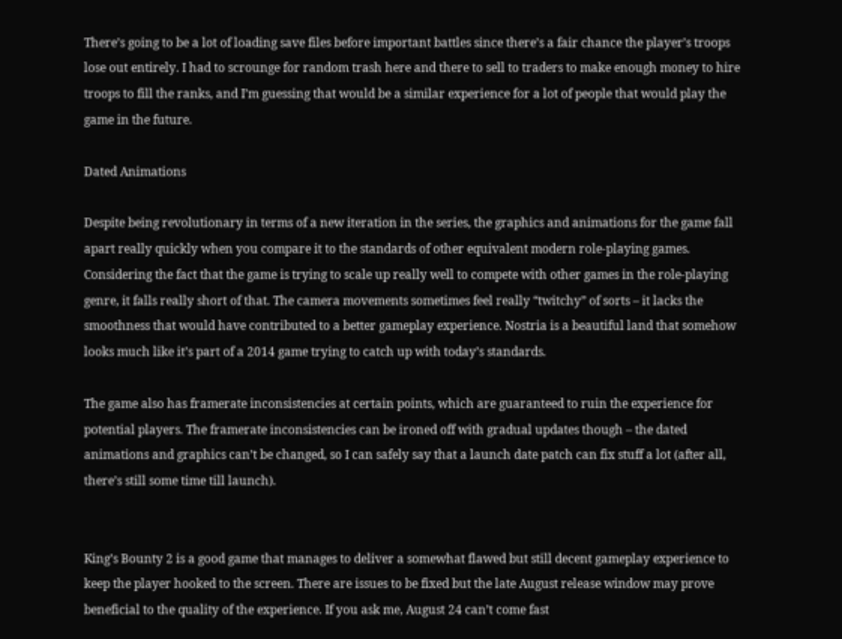There’s going to be a lot of loading save files before important battles since there’s a fair chance the player’s troops lose out entirely. I had to scrounge for random trash here and there to sell to traders to make enough money to hire troops to fill the ranks, and I’m guessing that would be a similar experience for a lot of people that would play the game in the future.

Dated Animations

Despite being revolutionary in terms of a new iteration in the series, the graphics and animations for the game fall apart really quickly when you compare it to the standards of other equivalent modern role-playing games. Considering the fact that the game is trying to scale up really well to compete with other games in the role-playing genre, it falls really short of that. The camera movements sometimes feel really “twitchy” of sorts – it lacks the smoothness that would have contributed to a better gameplay experience. Nostria is a beautiful land that somehow looks much like it’s part of a 2014 game trying to catch up with today’s standards.

The game also has framerate inconsistencies at certain points, which are guaranteed to ruin the experience for potential players. The framerate inconsistencies can be ironed off with gradual updates though – the dated animations and graphics can’t be changed, so I can safely say that a launch date patch can fix stuff a lot (after all, there’s still some time till launch).


King’s Bounty 2 is a good game that manages to deliver a somewhat flawed but still decent gameplay experience to keep the player hooked to the screen. There are issues to be fixed but the late August release window may prove beneficial to the quality of the experience. If you ask me, August 24 can’t come fast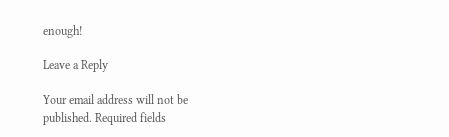enough!

Leave a Reply

Your email address will not be published. Required fields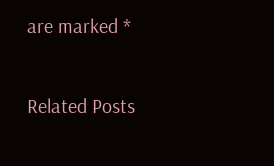are marked *

Related Posts